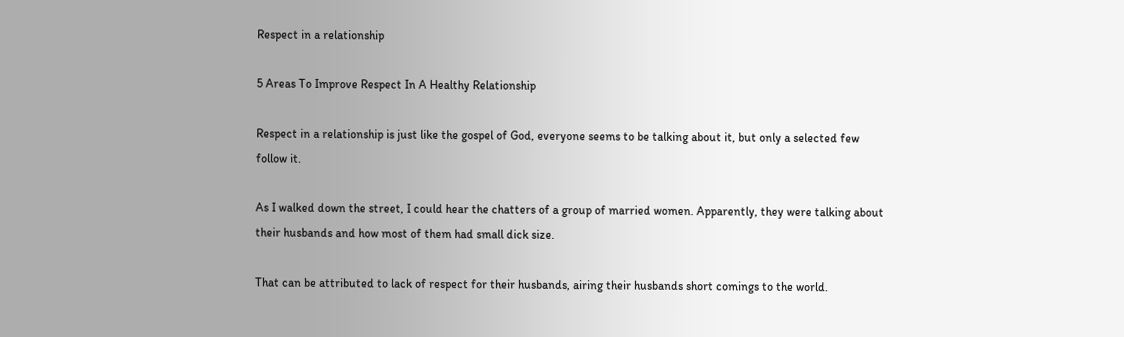Respect in a relationship

5 Areas To Improve Respect In A Healthy Relationship

Respect in a relationship is just like the gospel of God, everyone seems to be talking about it, but only a selected few follow it.

As I walked down the street, I could hear the chatters of a group of married women. Apparently, they were talking about their husbands and how most of them had small dick size.

That can be attributed to lack of respect for their husbands, airing their husbands short comings to the world.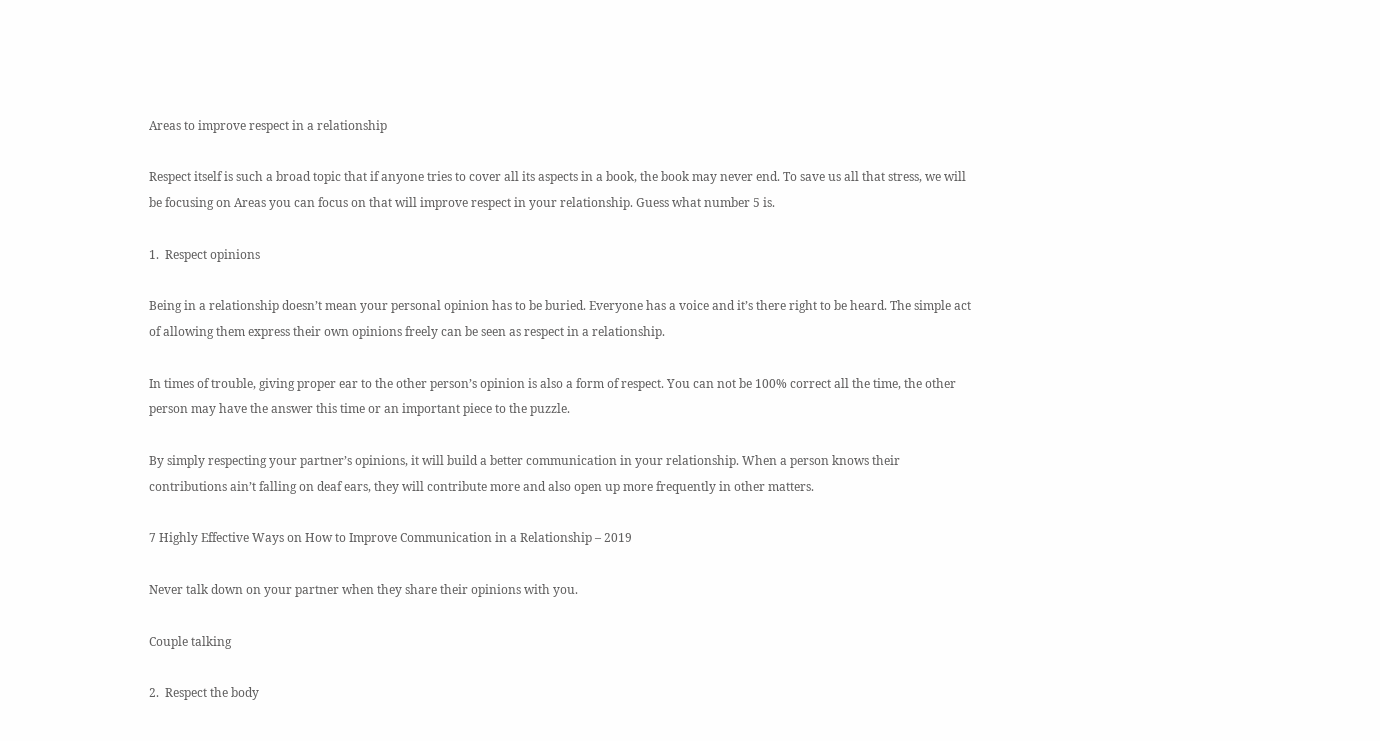Areas to improve respect in a relationship

Respect itself is such a broad topic that if anyone tries to cover all its aspects in a book, the book may never end. To save us all that stress, we will be focusing on Areas you can focus on that will improve respect in your relationship. Guess what number 5 is.

1.  Respect opinions

Being in a relationship doesn’t mean your personal opinion has to be buried. Everyone has a voice and it’s there right to be heard. The simple act of allowing them express their own opinions freely can be seen as respect in a relationship.

In times of trouble, giving proper ear to the other person’s opinion is also a form of respect. You can not be 100% correct all the time, the other person may have the answer this time or an important piece to the puzzle.

By simply respecting your partner’s opinions, it will build a better communication in your relationship. When a person knows their contributions ain’t falling on deaf ears, they will contribute more and also open up more frequently in other matters.

7 Highly Effective Ways on How to Improve Communication in a Relationship – 2019

Never talk down on your partner when they share their opinions with you.

Couple talking

2.  Respect the body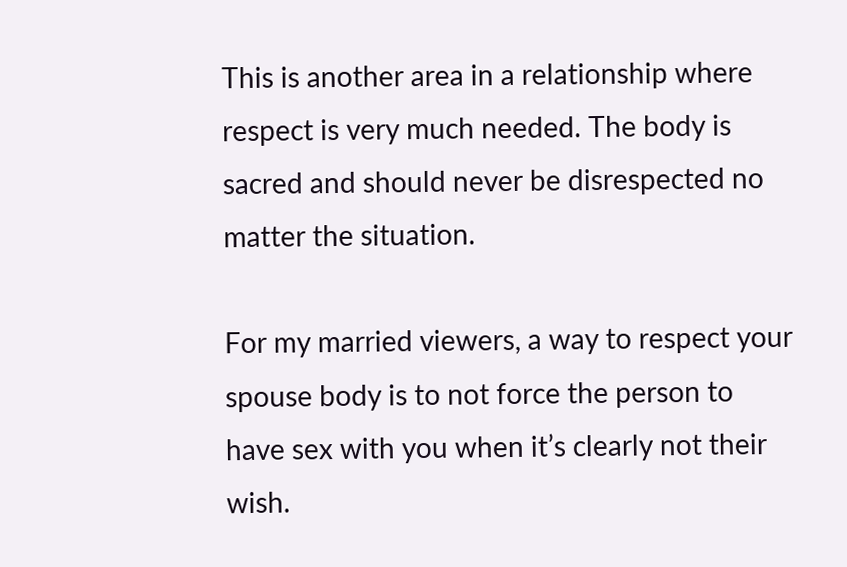This is another area in a relationship where respect is very much needed. The body is sacred and should never be disrespected no matter the situation.

For my married viewers, a way to respect your spouse body is to not force the person to have sex with you when it’s clearly not their wish.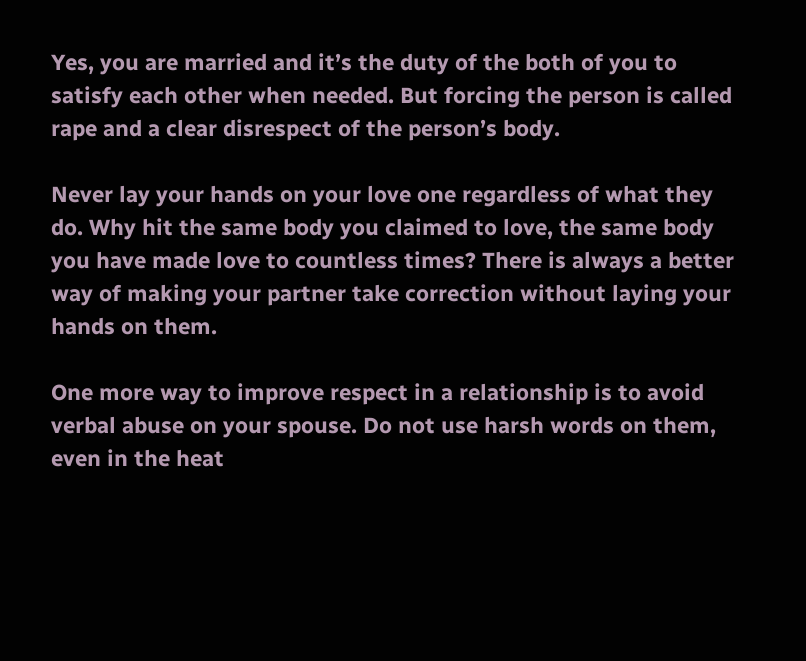Yes, you are married and it’s the duty of the both of you to satisfy each other when needed. But forcing the person is called rape and a clear disrespect of the person’s body.

Never lay your hands on your love one regardless of what they do. Why hit the same body you claimed to love, the same body you have made love to countless times? There is always a better way of making your partner take correction without laying your hands on them.

One more way to improve respect in a relationship is to avoid verbal abuse on your spouse. Do not use harsh words on them, even in the heat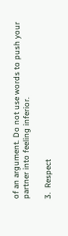of an argument. Do not use words to push your partner into feeling inferior.

3.  Respect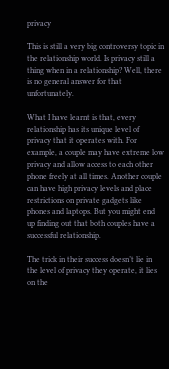privacy

This is still a very big controversy topic in the relationship world. Is privacy still a thing when in a relationship? Well, there is no general answer for that unfortunately.

What I have learnt is that, every relationship has its unique level of privacy that it operates with. For example, a couple may have extreme low privacy and allow access to each other phone freely at all times. Another couple can have high privacy levels and place restrictions on private gadgets like phones and laptops. But you might end up finding out that both couples have a successful relationship.

The trick in their success doesn’t lie in the level of privacy they operate, it lies on the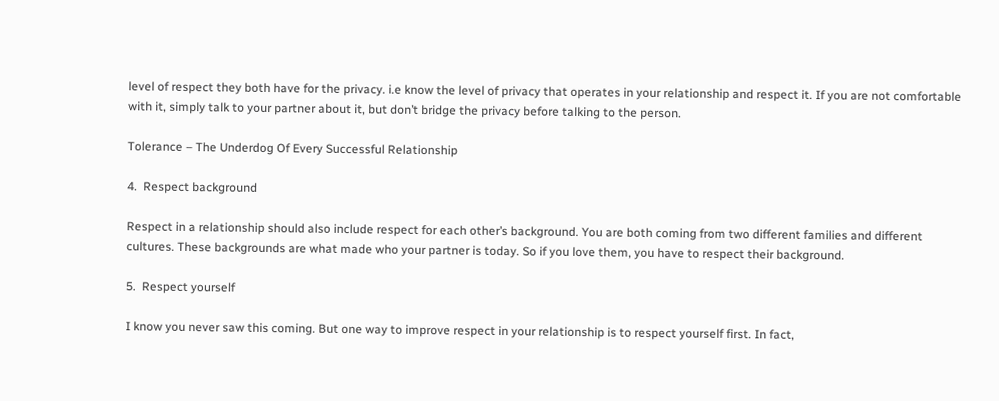level of respect they both have for the privacy. i.e know the level of privacy that operates in your relationship and respect it. If you are not comfortable with it, simply talk to your partner about it, but don’t bridge the privacy before talking to the person.

Tolerance – The Underdog Of Every Successful Relationship

4.  Respect background

Respect in a relationship should also include respect for each other’s background. You are both coming from two different families and different cultures. These backgrounds are what made who your partner is today. So if you love them, you have to respect their background.

5.  Respect yourself

I know you never saw this coming. But one way to improve respect in your relationship is to respect yourself first. In fact,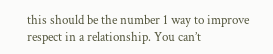this should be the number 1 way to improve respect in a relationship. You can’t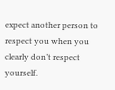expect another person to respect you when you clearly don’t respect yourself.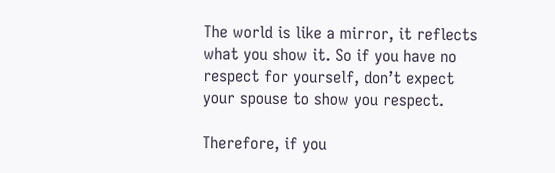The world is like a mirror, it reflects what you show it. So if you have no respect for yourself, don’t expect your spouse to show you respect.

Therefore, if you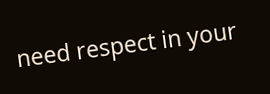need respect in your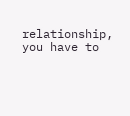relationship, you have to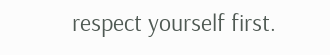respect yourself first.